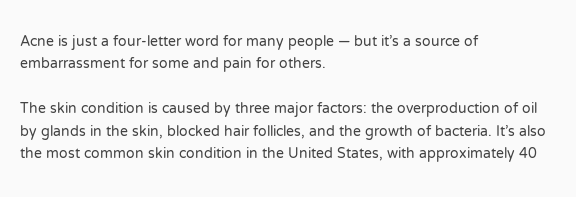Acne is just a four-letter word for many people — but it’s a source of embarrassment for some and pain for others.

The skin condition is caused by three major factors: the overproduction of oil by glands in the skin, blocked hair follicles, and the growth of bacteria. It’s also the most common skin condition in the United States, with approximately 40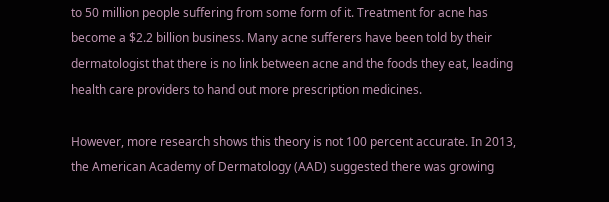to 50 million people suffering from some form of it. Treatment for acne has become a $2.2 billion business. Many acne sufferers have been told by their dermatologist that there is no link between acne and the foods they eat, leading health care providers to hand out more prescription medicines.

However, more research shows this theory is not 100 percent accurate. In 2013, the American Academy of Dermatology (AAD) suggested there was growing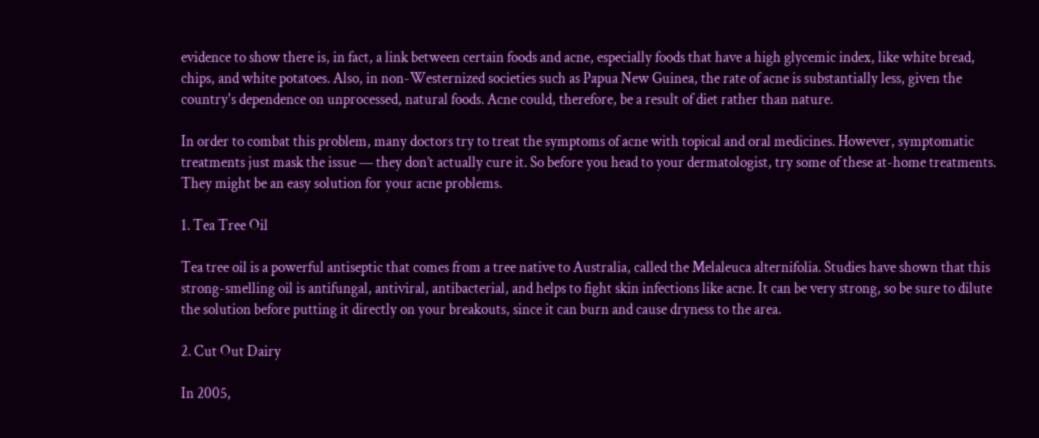evidence to show there is, in fact, a link between certain foods and acne, especially foods that have a high glycemic index, like white bread, chips, and white potatoes. Also, in non-Westernized societies such as Papua New Guinea, the rate of acne is substantially less, given the country's dependence on unprocessed, natural foods. Acne could, therefore, be a result of diet rather than nature.

In order to combat this problem, many doctors try to treat the symptoms of acne with topical and oral medicines. However, symptomatic treatments just mask the issue — they don’t actually cure it. So before you head to your dermatologist, try some of these at-home treatments. They might be an easy solution for your acne problems.

1. Tea Tree Oil

Tea tree oil is a powerful antiseptic that comes from a tree native to Australia, called the Melaleuca alternifolia. Studies have shown that this strong-smelling oil is antifungal, antiviral, antibacterial, and helps to fight skin infections like acne. It can be very strong, so be sure to dilute the solution before putting it directly on your breakouts, since it can burn and cause dryness to the area.

2. Cut Out Dairy

In 2005,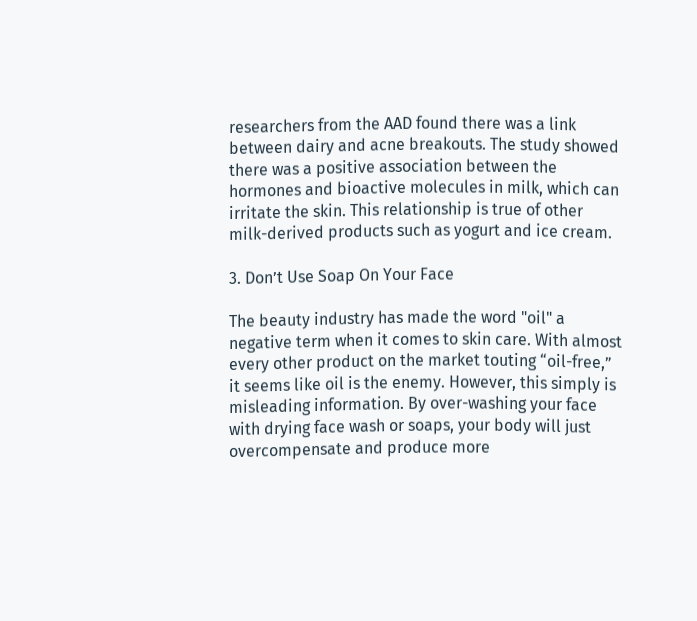researchers from the AAD found there was a link between dairy and acne breakouts. The study showed there was a positive association between the hormones and bioactive molecules in milk, which can irritate the skin. This relationship is true of other milk-derived products such as yogurt and ice cream.

3. Don’t Use Soap On Your Face

The beauty industry has made the word "oil" a negative term when it comes to skin care. With almost every other product on the market touting “oil-free,” it seems like oil is the enemy. However, this simply is misleading information. By over-washing your face with drying face wash or soaps, your body will just overcompensate and produce more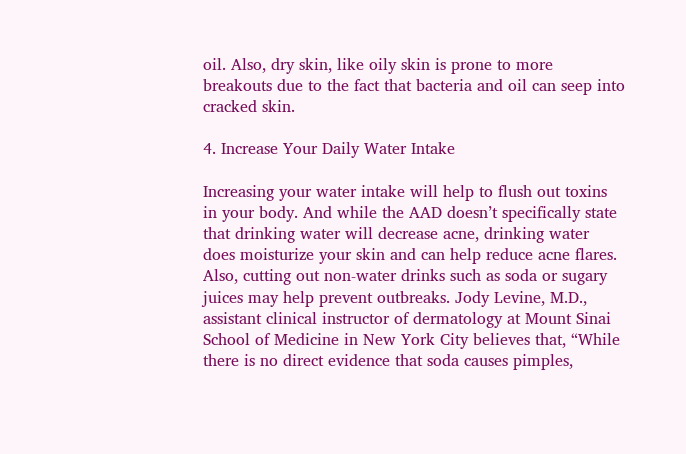oil. Also, dry skin, like oily skin is prone to more breakouts due to the fact that bacteria and oil can seep into cracked skin.

4. Increase Your Daily Water Intake

Increasing your water intake will help to flush out toxins in your body. And while the AAD doesn’t specifically state that drinking water will decrease acne, drinking water does moisturize your skin and can help reduce acne flares. Also, cutting out non-water drinks such as soda or sugary juices may help prevent outbreaks. Jody Levine, M.D., assistant clinical instructor of dermatology at Mount Sinai School of Medicine in New York City believes that, “While there is no direct evidence that soda causes pimples,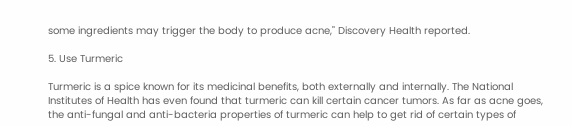some ingredients may trigger the body to produce acne," Discovery Health reported.

5. Use Turmeric

Turmeric is a spice known for its medicinal benefits, both externally and internally. The National Institutes of Health has even found that turmeric can kill certain cancer tumors. As far as acne goes, the anti-fungal and anti-bacteria properties of turmeric can help to get rid of certain types of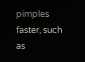pimples faster, such as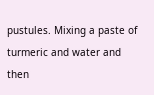pustules. Mixing a paste of turmeric and water and then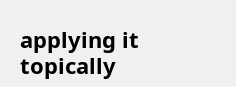applying it topically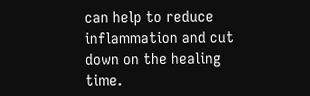can help to reduce inflammation and cut down on the healing time.